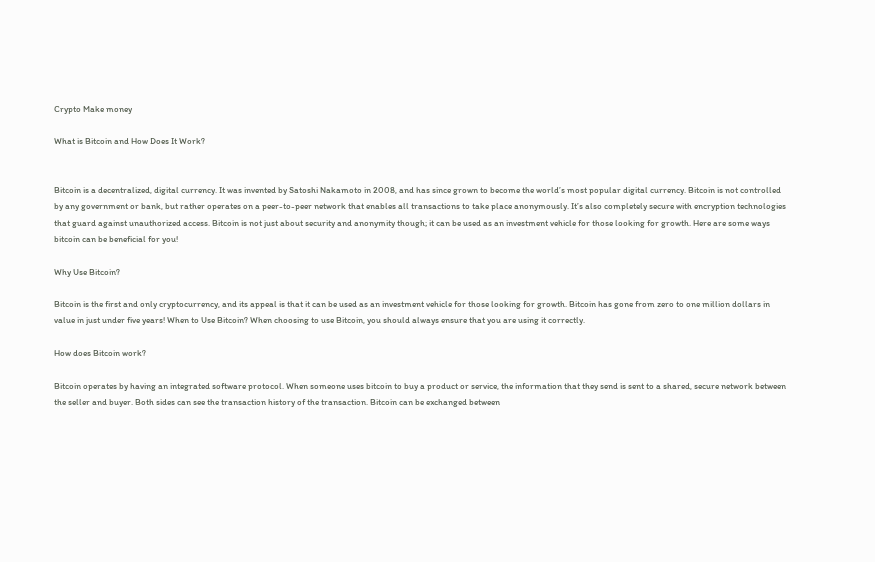Crypto Make money

What is Bitcoin and How Does It Work?


Bitcoin is a decentralized, digital currency. It was invented by Satoshi Nakamoto in 2008, and has since grown to become the world’s most popular digital currency. Bitcoin is not controlled by any government or bank, but rather operates on a peer-to-peer network that enables all transactions to take place anonymously. It’s also completely secure with encryption technologies that guard against unauthorized access. Bitcoin is not just about security and anonymity though; it can be used as an investment vehicle for those looking for growth. Here are some ways bitcoin can be beneficial for you!

Why Use Bitcoin?

Bitcoin is the first and only cryptocurrency, and its appeal is that it can be used as an investment vehicle for those looking for growth. Bitcoin has gone from zero to one million dollars in value in just under five years! When to Use Bitcoin? When choosing to use Bitcoin, you should always ensure that you are using it correctly.

How does Bitcoin work?

Bitcoin operates by having an integrated software protocol. When someone uses bitcoin to buy a product or service, the information that they send is sent to a shared, secure network between the seller and buyer. Both sides can see the transaction history of the transaction. Bitcoin can be exchanged between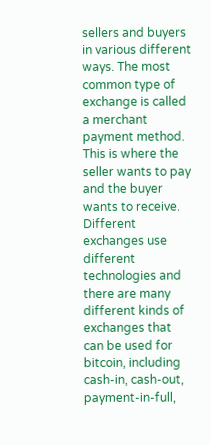sellers and buyers in various different ways. The most common type of exchange is called a merchant payment method. This is where the seller wants to pay and the buyer wants to receive. Different exchanges use different technologies and there are many different kinds of exchanges that can be used for bitcoin, including cash-in, cash-out, payment-in-full,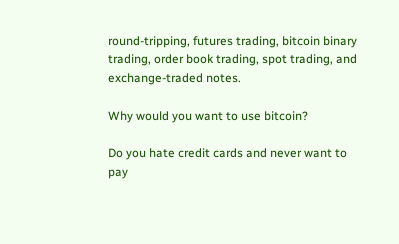round-tripping, futures trading, bitcoin binary trading, order book trading, spot trading, and exchange-traded notes.

Why would you want to use bitcoin?

Do you hate credit cards and never want to pay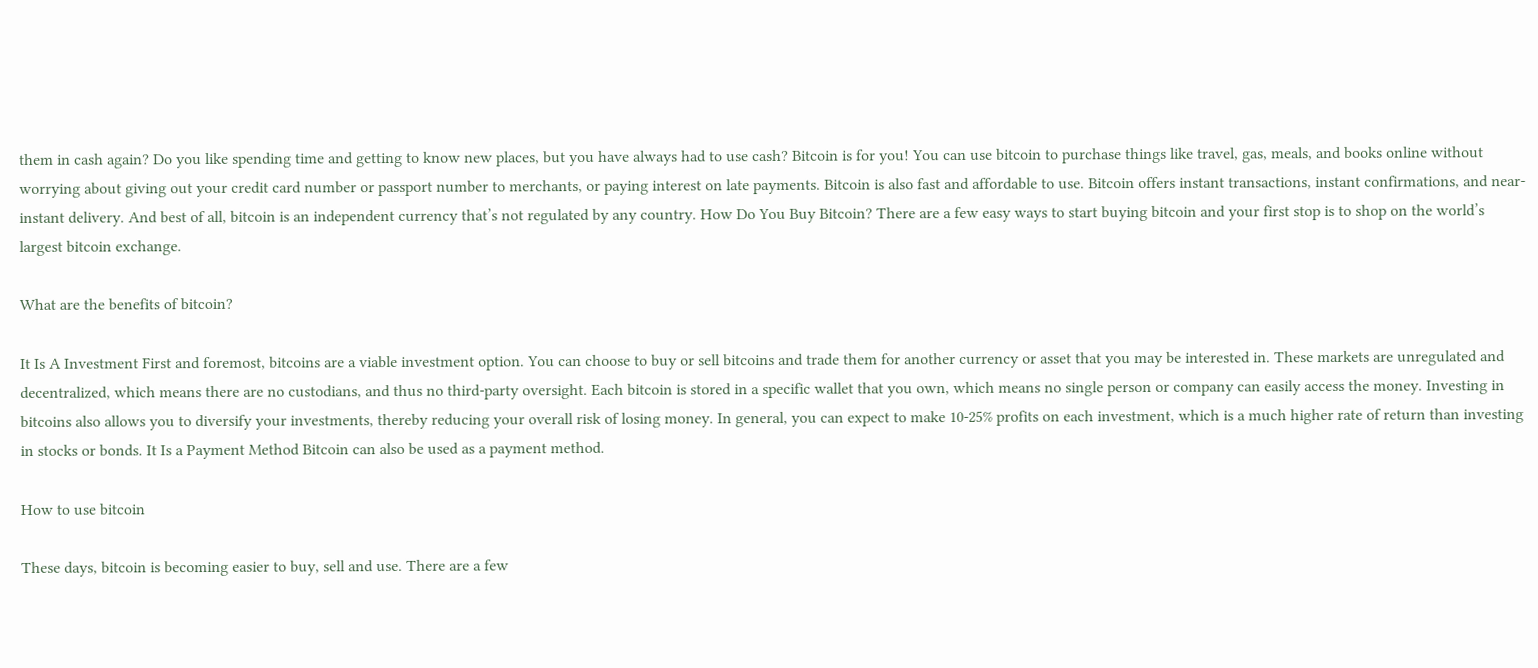them in cash again? Do you like spending time and getting to know new places, but you have always had to use cash? Bitcoin is for you! You can use bitcoin to purchase things like travel, gas, meals, and books online without worrying about giving out your credit card number or passport number to merchants, or paying interest on late payments. Bitcoin is also fast and affordable to use. Bitcoin offers instant transactions, instant confirmations, and near-instant delivery. And best of all, bitcoin is an independent currency that’s not regulated by any country. How Do You Buy Bitcoin? There are a few easy ways to start buying bitcoin and your first stop is to shop on the world’s largest bitcoin exchange.

What are the benefits of bitcoin?

It Is A Investment First and foremost, bitcoins are a viable investment option. You can choose to buy or sell bitcoins and trade them for another currency or asset that you may be interested in. These markets are unregulated and decentralized, which means there are no custodians, and thus no third-party oversight. Each bitcoin is stored in a specific wallet that you own, which means no single person or company can easily access the money. Investing in bitcoins also allows you to diversify your investments, thereby reducing your overall risk of losing money. In general, you can expect to make 10-25% profits on each investment, which is a much higher rate of return than investing in stocks or bonds. It Is a Payment Method Bitcoin can also be used as a payment method.

How to use bitcoin

These days, bitcoin is becoming easier to buy, sell and use. There are a few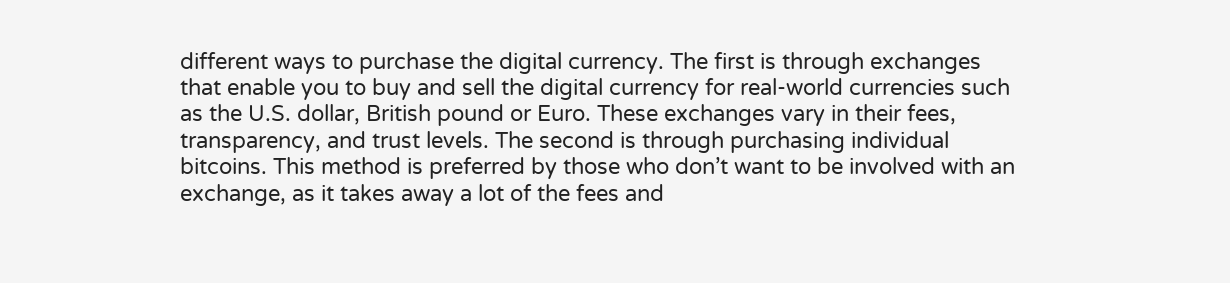different ways to purchase the digital currency. The first is through exchanges that enable you to buy and sell the digital currency for real-world currencies such as the U.S. dollar, British pound or Euro. These exchanges vary in their fees, transparency, and trust levels. The second is through purchasing individual bitcoins. This method is preferred by those who don’t want to be involved with an exchange, as it takes away a lot of the fees and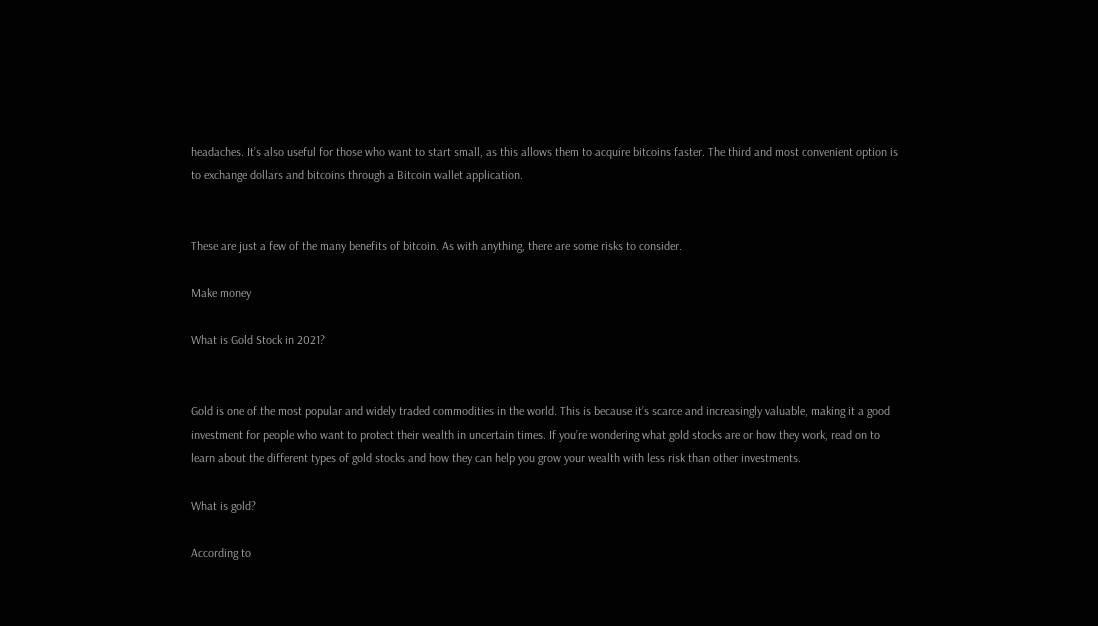headaches. It’s also useful for those who want to start small, as this allows them to acquire bitcoins faster. The third and most convenient option is to exchange dollars and bitcoins through a Bitcoin wallet application.


These are just a few of the many benefits of bitcoin. As with anything, there are some risks to consider.

Make money

What is Gold Stock in 2021?


Gold is one of the most popular and widely traded commodities in the world. This is because it’s scarce and increasingly valuable, making it a good investment for people who want to protect their wealth in uncertain times. If you’re wondering what gold stocks are or how they work, read on to learn about the different types of gold stocks and how they can help you grow your wealth with less risk than other investments.

What is gold?

According to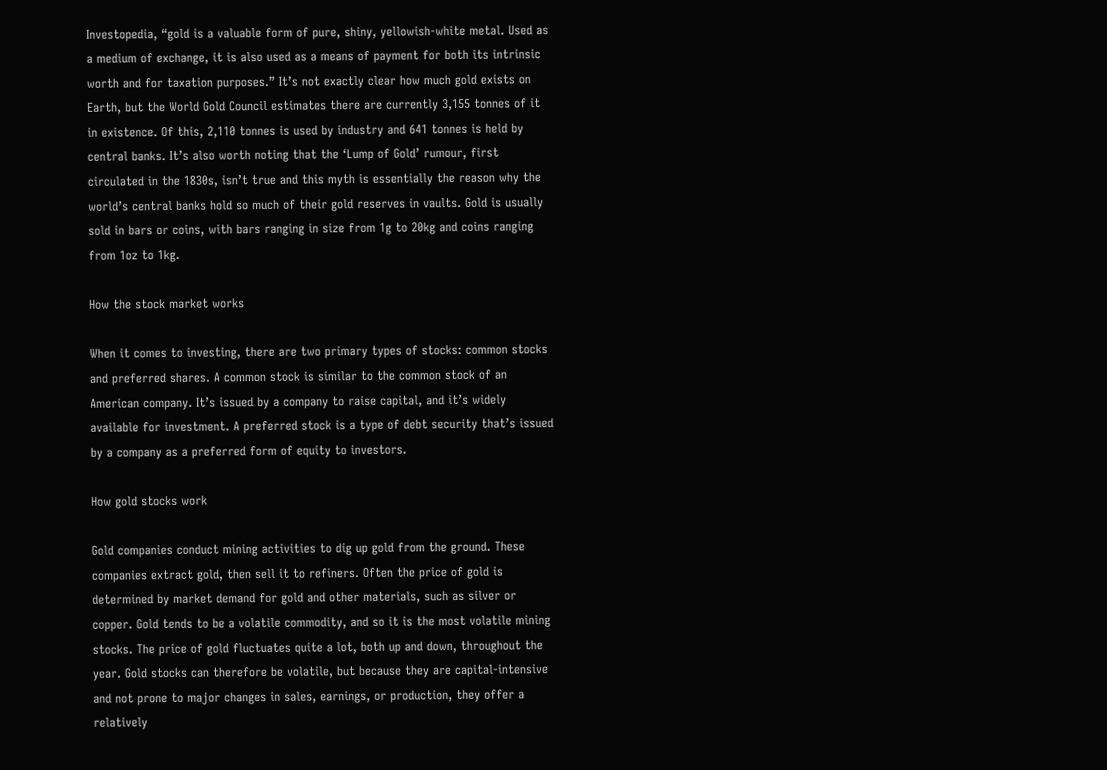Investopedia, “gold is a valuable form of pure, shiny, yellowish-white metal. Used as a medium of exchange, it is also used as a means of payment for both its intrinsic worth and for taxation purposes.” It’s not exactly clear how much gold exists on Earth, but the World Gold Council estimates there are currently 3,155 tonnes of it in existence. Of this, 2,110 tonnes is used by industry and 641 tonnes is held by central banks. It’s also worth noting that the ‘Lump of Gold’ rumour, first circulated in the 1830s, isn’t true and this myth is essentially the reason why the world’s central banks hold so much of their gold reserves in vaults. Gold is usually sold in bars or coins, with bars ranging in size from 1g to 20kg and coins ranging from 1oz to 1kg.

How the stock market works

When it comes to investing, there are two primary types of stocks: common stocks and preferred shares. A common stock is similar to the common stock of an American company. It’s issued by a company to raise capital, and it’s widely available for investment. A preferred stock is a type of debt security that’s issued by a company as a preferred form of equity to investors.

How gold stocks work

Gold companies conduct mining activities to dig up gold from the ground. These companies extract gold, then sell it to refiners. Often the price of gold is determined by market demand for gold and other materials, such as silver or copper. Gold tends to be a volatile commodity, and so it is the most volatile mining stocks. The price of gold fluctuates quite a lot, both up and down, throughout the year. Gold stocks can therefore be volatile, but because they are capital-intensive and not prone to major changes in sales, earnings, or production, they offer a relatively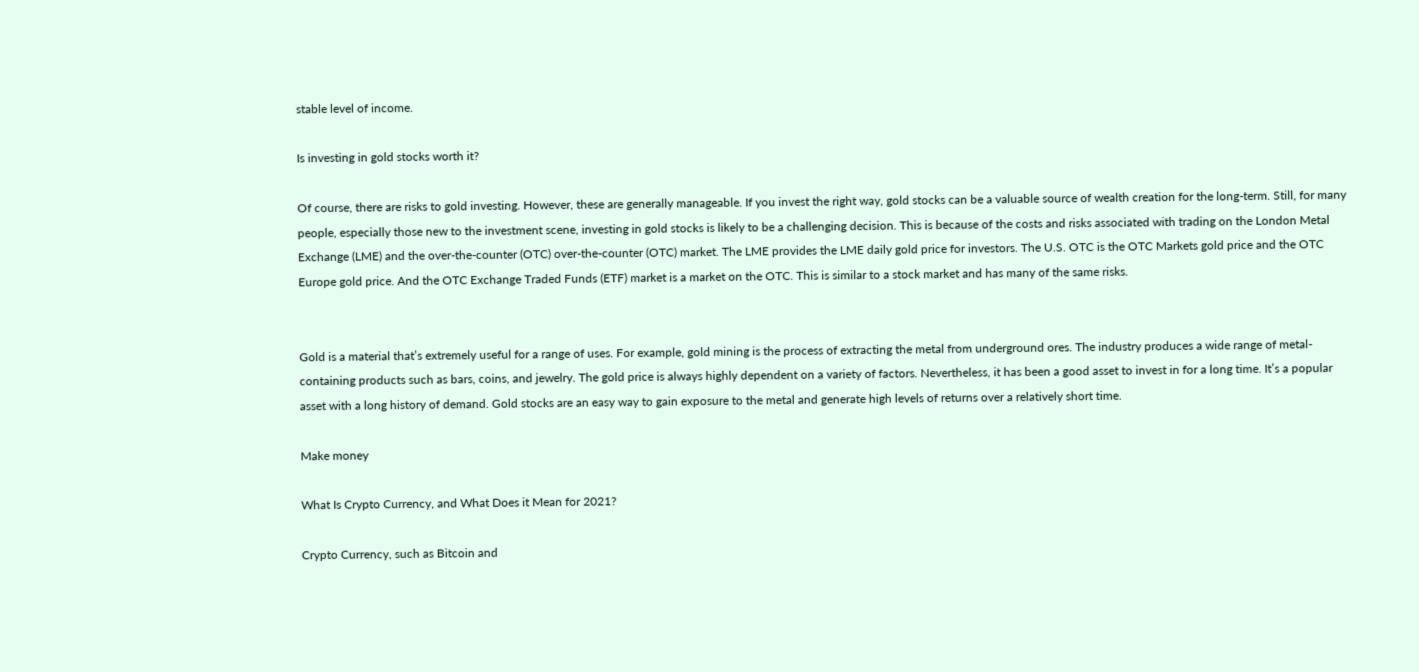stable level of income.

Is investing in gold stocks worth it?

Of course, there are risks to gold investing. However, these are generally manageable. If you invest the right way, gold stocks can be a valuable source of wealth creation for the long-term. Still, for many people, especially those new to the investment scene, investing in gold stocks is likely to be a challenging decision. This is because of the costs and risks associated with trading on the London Metal Exchange (LME) and the over-the-counter (OTC) over-the-counter (OTC) market. The LME provides the LME daily gold price for investors. The U.S. OTC is the OTC Markets gold price and the OTC Europe gold price. And the OTC Exchange Traded Funds (ETF) market is a market on the OTC. This is similar to a stock market and has many of the same risks.


Gold is a material that’s extremely useful for a range of uses. For example, gold mining is the process of extracting the metal from underground ores. The industry produces a wide range of metal-containing products such as bars, coins, and jewelry. The gold price is always highly dependent on a variety of factors. Nevertheless, it has been a good asset to invest in for a long time. It’s a popular asset with a long history of demand. Gold stocks are an easy way to gain exposure to the metal and generate high levels of returns over a relatively short time.

Make money

What Is Crypto Currency, and What Does it Mean for 2021?

Crypto Currency, such as Bitcoin and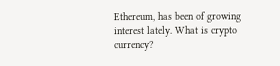Ethereum, has been of growing interest lately. What is crypto currency?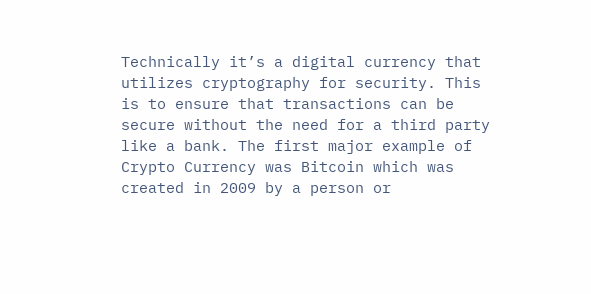Technically it’s a digital currency that utilizes cryptography for security. This is to ensure that transactions can be secure without the need for a third party like a bank. The first major example of Crypto Currency was Bitcoin which was created in 2009 by a person or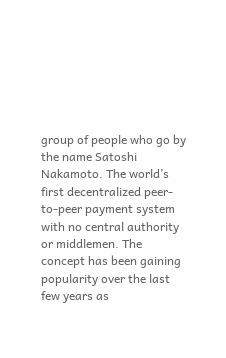group of people who go by the name Satoshi Nakamoto. The world’s first decentralized peer-to-peer payment system with no central authority or middlemen. The concept has been gaining popularity over the last few years as